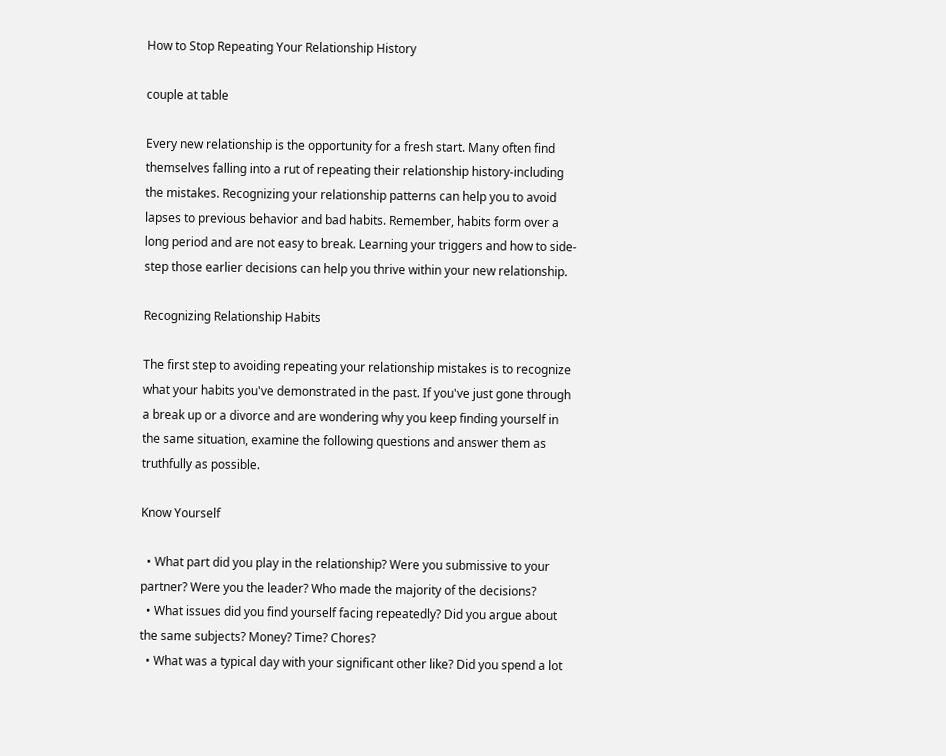How to Stop Repeating Your Relationship History

couple at table

Every new relationship is the opportunity for a fresh start. Many often find themselves falling into a rut of repeating their relationship history-including the mistakes. Recognizing your relationship patterns can help you to avoid lapses to previous behavior and bad habits. Remember, habits form over a long period and are not easy to break. Learning your triggers and how to side-step those earlier decisions can help you thrive within your new relationship.

Recognizing Relationship Habits

The first step to avoiding repeating your relationship mistakes is to recognize what your habits you've demonstrated in the past. If you've just gone through a break up or a divorce and are wondering why you keep finding yourself in the same situation, examine the following questions and answer them as truthfully as possible.

Know Yourself

  • What part did you play in the relationship? Were you submissive to your partner? Were you the leader? Who made the majority of the decisions?
  • What issues did you find yourself facing repeatedly? Did you argue about the same subjects? Money? Time? Chores?
  • What was a typical day with your significant other like? Did you spend a lot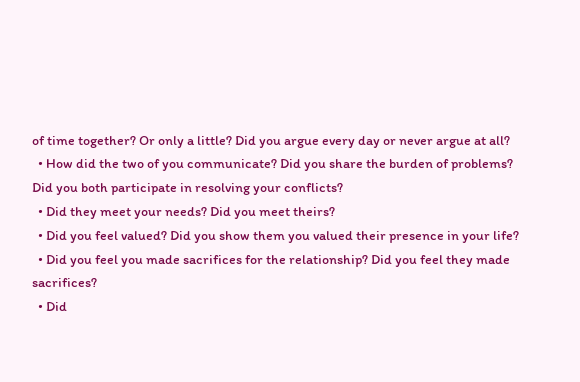of time together? Or only a little? Did you argue every day or never argue at all?
  • How did the two of you communicate? Did you share the burden of problems? Did you both participate in resolving your conflicts?
  • Did they meet your needs? Did you meet theirs?
  • Did you feel valued? Did you show them you valued their presence in your life?
  • Did you feel you made sacrifices for the relationship? Did you feel they made sacrifices?
  • Did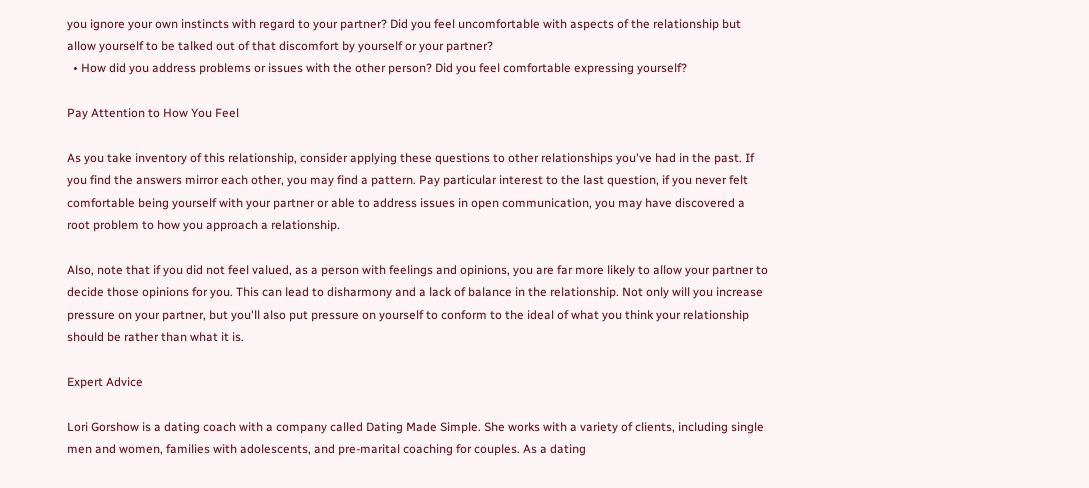you ignore your own instincts with regard to your partner? Did you feel uncomfortable with aspects of the relationship but allow yourself to be talked out of that discomfort by yourself or your partner?
  • How did you address problems or issues with the other person? Did you feel comfortable expressing yourself?

Pay Attention to How You Feel

As you take inventory of this relationship, consider applying these questions to other relationships you've had in the past. If you find the answers mirror each other, you may find a pattern. Pay particular interest to the last question, if you never felt comfortable being yourself with your partner or able to address issues in open communication, you may have discovered a root problem to how you approach a relationship.

Also, note that if you did not feel valued, as a person with feelings and opinions, you are far more likely to allow your partner to decide those opinions for you. This can lead to disharmony and a lack of balance in the relationship. Not only will you increase pressure on your partner, but you'll also put pressure on yourself to conform to the ideal of what you think your relationship should be rather than what it is.

Expert Advice

Lori Gorshow is a dating coach with a company called Dating Made Simple. She works with a variety of clients, including single men and women, families with adolescents, and pre-marital coaching for couples. As a dating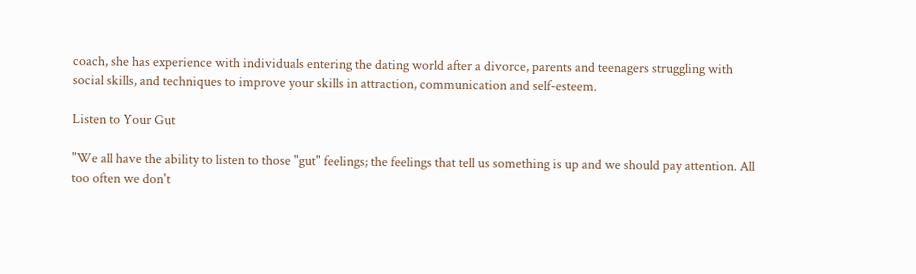coach, she has experience with individuals entering the dating world after a divorce, parents and teenagers struggling with social skills, and techniques to improve your skills in attraction, communication and self-esteem.

Listen to Your Gut

"We all have the ability to listen to those "gut" feelings; the feelings that tell us something is up and we should pay attention. All too often we don't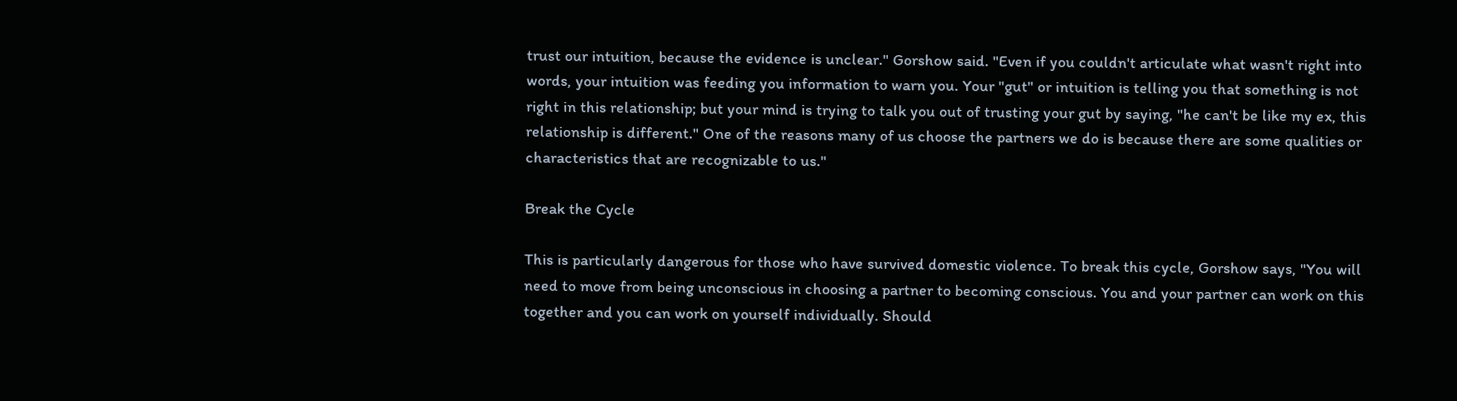trust our intuition, because the evidence is unclear." Gorshow said. "Even if you couldn't articulate what wasn't right into words, your intuition was feeding you information to warn you. Your "gut" or intuition is telling you that something is not right in this relationship; but your mind is trying to talk you out of trusting your gut by saying, "he can't be like my ex, this relationship is different." One of the reasons many of us choose the partners we do is because there are some qualities or characteristics that are recognizable to us."

Break the Cycle

This is particularly dangerous for those who have survived domestic violence. To break this cycle, Gorshow says, "You will need to move from being unconscious in choosing a partner to becoming conscious. You and your partner can work on this together and you can work on yourself individually. Should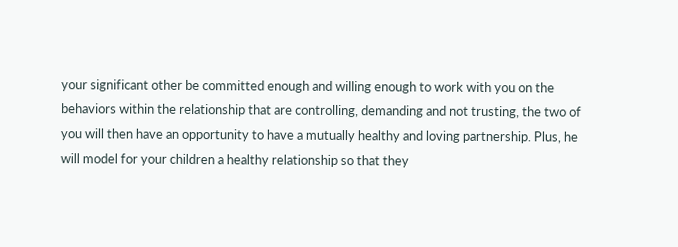your significant other be committed enough and willing enough to work with you on the behaviors within the relationship that are controlling, demanding and not trusting, the two of you will then have an opportunity to have a mutually healthy and loving partnership. Plus, he will model for your children a healthy relationship so that they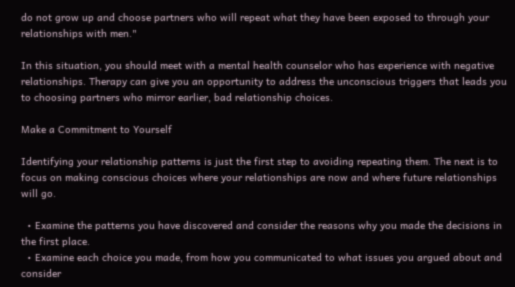do not grow up and choose partners who will repeat what they have been exposed to through your relationships with men."

In this situation, you should meet with a mental health counselor who has experience with negative relationships. Therapy can give you an opportunity to address the unconscious triggers that leads you to choosing partners who mirror earlier, bad relationship choices.

Make a Commitment to Yourself

Identifying your relationship patterns is just the first step to avoiding repeating them. The next is to focus on making conscious choices where your relationships are now and where future relationships will go.

  • Examine the patterns you have discovered and consider the reasons why you made the decisions in the first place.
  • Examine each choice you made, from how you communicated to what issues you argued about and consider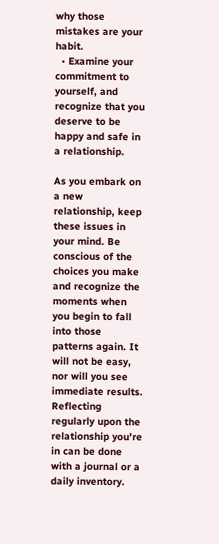why those mistakes are your habit.
  • Examine your commitment to yourself, and recognize that you deserve to be happy and safe in a relationship.

As you embark on a new relationship, keep these issues in your mind. Be conscious of the choices you make and recognize the moments when you begin to fall into those patterns again. It will not be easy, nor will you see immediate results. Reflecting regularly upon the relationship you're in can be done with a journal or a daily inventory.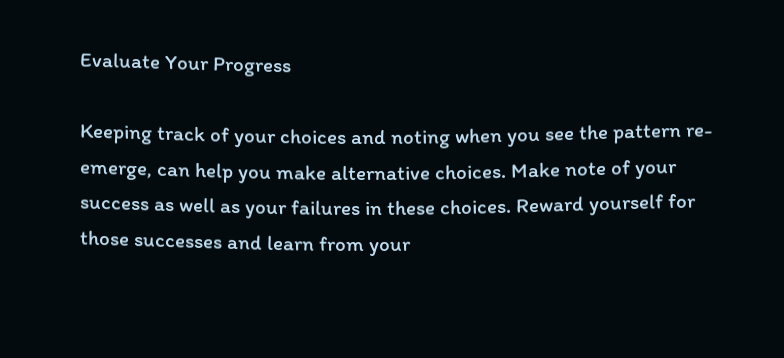Evaluate Your Progress

Keeping track of your choices and noting when you see the pattern re-emerge, can help you make alternative choices. Make note of your success as well as your failures in these choices. Reward yourself for those successes and learn from your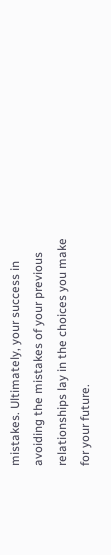mistakes. Ultimately, your success in avoiding the mistakes of your previous relationships lay in the choices you make for your future.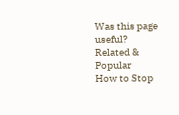Was this page useful?
Related & Popular
How to Stop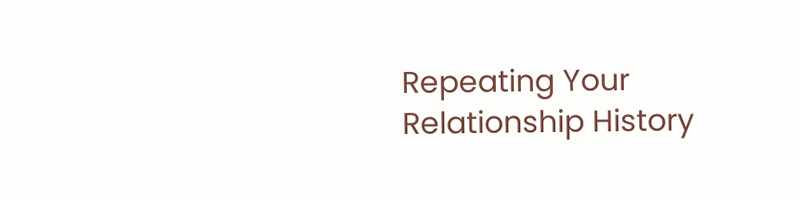Repeating Your Relationship History